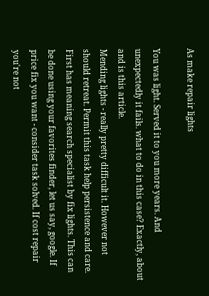As make repair lights

You was light. Served it to you more years. And unexpectedly it fails. what to do in this case? Exactly, about and is this article.
Mending lights - really pretty difficult it. However not should retreat. Permit this task help persistence and care.
First has meaning search specialist by fix lights. This can be done using your favorites finder, let us say, google. If price fix you want - consider task solved. If cost repair you're not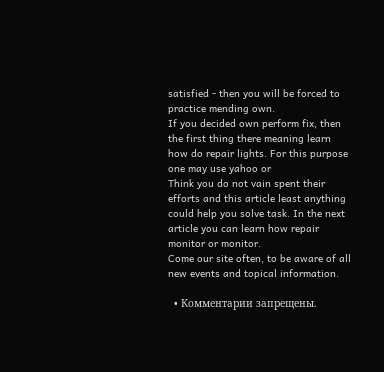satisfied - then you will be forced to practice mending own.
If you decided own perform fix, then the first thing there meaning learn how do repair lights. For this purpose one may use yahoo or
Think you do not vain spent their efforts and this article least anything could help you solve task. In the next article you can learn how repair monitor or monitor.
Come our site often, to be aware of all new events and topical information.

  • Комментарии запрещены.